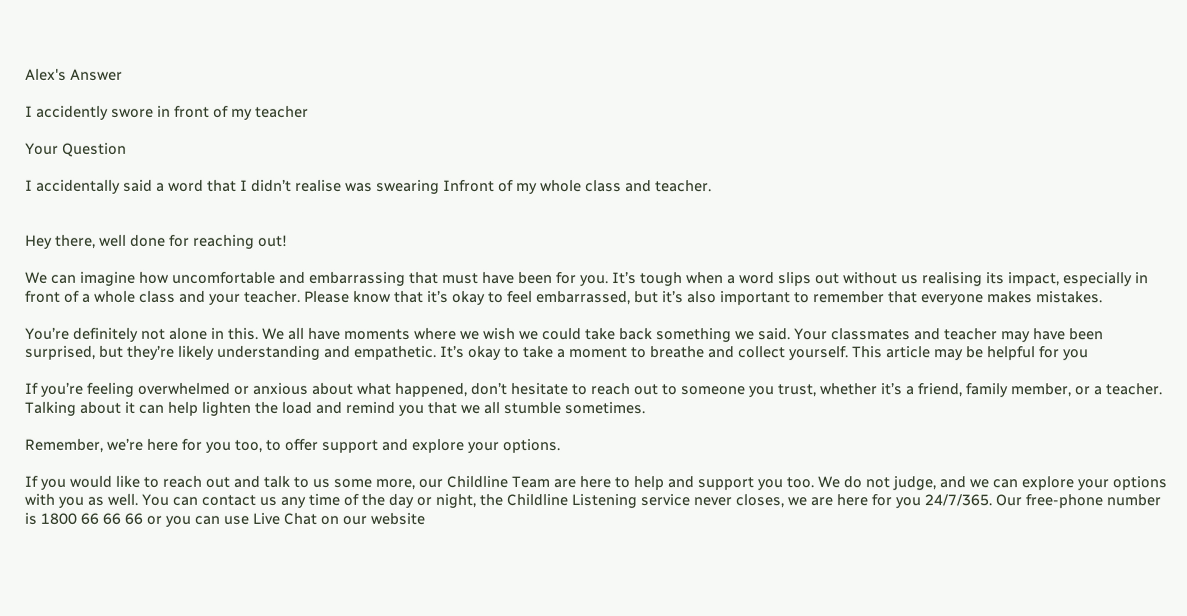Alex's Answer

I accidently swore in front of my teacher

Your Question

I accidentally said a word that I didn’t realise was swearing Infront of my whole class and teacher.


Hey there, well done for reaching out!

We can imagine how uncomfortable and embarrassing that must have been for you. It’s tough when a word slips out without us realising its impact, especially in front of a whole class and your teacher. Please know that it’s okay to feel embarrassed, but it’s also important to remember that everyone makes mistakes.

You’re definitely not alone in this. We all have moments where we wish we could take back something we said. Your classmates and teacher may have been surprised, but they’re likely understanding and empathetic. It’s okay to take a moment to breathe and collect yourself. This article may be helpful for you

If you’re feeling overwhelmed or anxious about what happened, don’t hesitate to reach out to someone you trust, whether it’s a friend, family member, or a teacher. Talking about it can help lighten the load and remind you that we all stumble sometimes.

Remember, we’re here for you too, to offer support and explore your options.

If you would like to reach out and talk to us some more, our Childline Team are here to help and support you too. We do not judge, and we can explore your options with you as well. You can contact us any time of the day or night, the Childline Listening service never closes, we are here for you 24/7/365. Our free-phone number is 1800 66 66 66 or you can use Live Chat on our website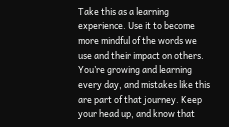Take this as a learning experience. Use it to become more mindful of the words we use and their impact on others. You’re growing and learning every day, and mistakes like this are part of that journey. Keep your head up, and know that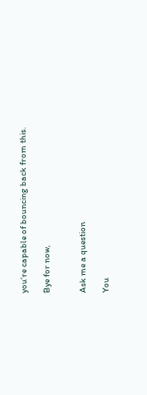you’re capable of bouncing back from this.

Bye for now,


Ask me a question

You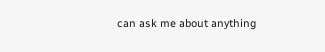can ask me about anything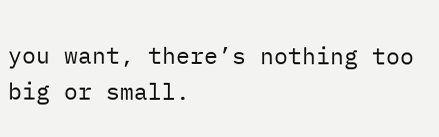you want, there’s nothing too big or small.